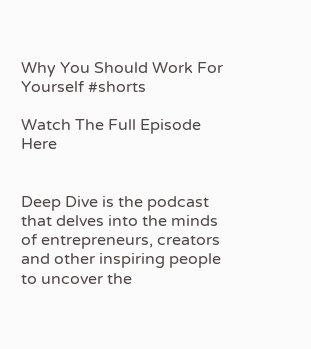Why You Should Work For Yourself #shorts

Watch The Full Episode Here


Deep Dive is the podcast that delves into the minds of entrepreneurs, creators and other inspiring people to uncover the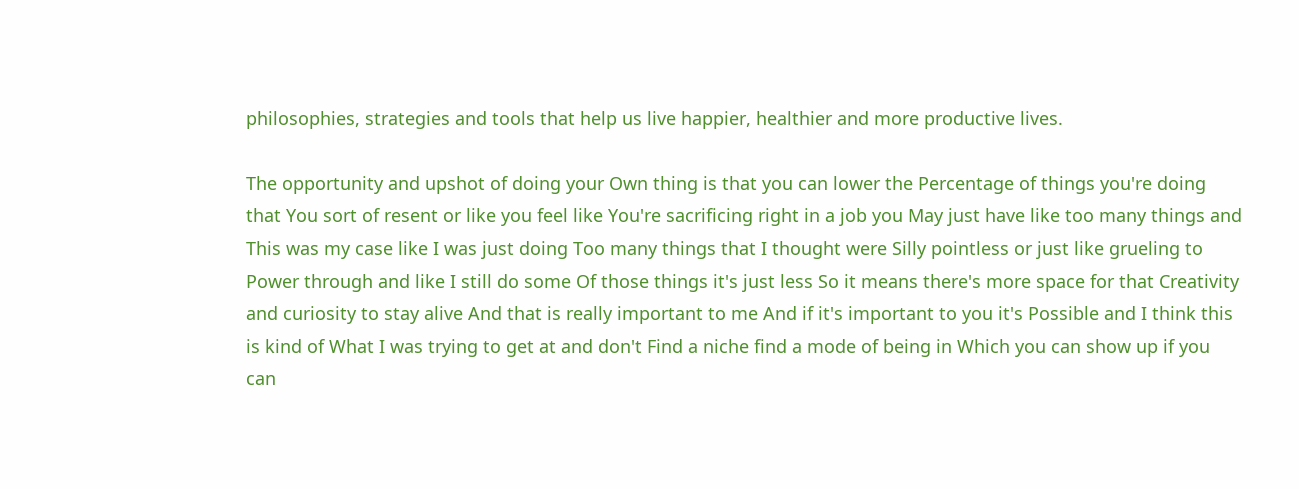philosophies, strategies and tools that help us live happier, healthier and more productive lives.

The opportunity and upshot of doing your Own thing is that you can lower the Percentage of things you're doing that You sort of resent or like you feel like You're sacrificing right in a job you May just have like too many things and This was my case like I was just doing Too many things that I thought were Silly pointless or just like grueling to Power through and like I still do some Of those things it's just less So it means there's more space for that Creativity and curiosity to stay alive And that is really important to me And if it's important to you it's Possible and I think this is kind of What I was trying to get at and don't Find a niche find a mode of being in Which you can show up if you can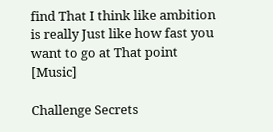find That I think like ambition is really Just like how fast you want to go at That point [Music]

Challenge Secrets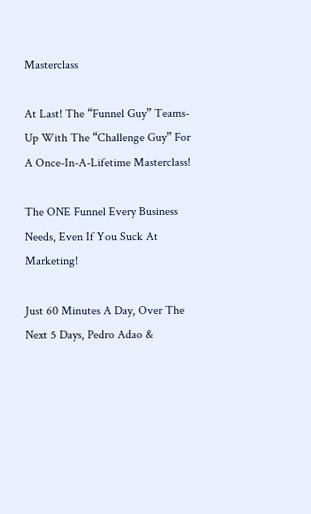Masterclass

At Last! The “Funnel Guy” Teams-Up With The “Challenge Guy” For A Once-In-A-Lifetime Masterclass!

The ONE Funnel Every Business Needs, Even If You Suck At Marketing!

Just 60 Minutes A Day, Over The Next 5 Days, Pedro Adao &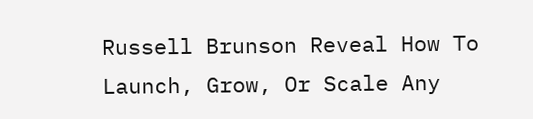Russell Brunson Reveal How To Launch, Grow, Or Scale Any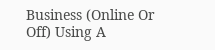Business (Online Or Off) Using A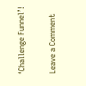‘Challenge Funnel’!

Leave a Comment